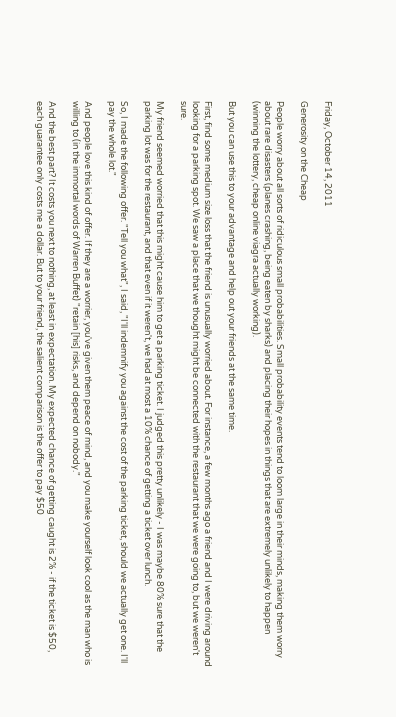Friday, October 14, 2011

Generosity on the Cheap

People worry about all sorts of ridiculous small probabilities. Small probability events tend to loom large in their minds, making them worry about rare disasters (planes crashing, being eaten by sharks) and placing their hopes in things that are extremely unlikely to happen (winning the lottery, cheap online viagra actually working).

But you can use this to your advantage and help out your friends at the same time.

First, find some medium size loss that the friend is unusually worried about. For instance, a few months ago a friend and I were driving around looking for a parking spot. We saw a place that we thought might be connected with the restaurant that we were going to, but we weren't sure.

My friend seemed worried that this might cause him to get a parking ticket. I judged this pretty unlikely - I was maybe 80% sure that the parking lot was for the restaurant, and that even if it weren't, we had at most a 10% chance of getting a ticket over lunch.

So, I made the following offer. "Tell you what", I said, "I'll indemnify you against the cost of the parking ticket, should we actually get one. I'll pay the whole lot."

And people love this kind of offer. If they are a worrier, you've given them peace of mind, and you make yourself look cool as the man who is willing to (in the immortal words of Warren Buffet) "retain [his] risks, and depend on nobody."

And the best part? It costs you next to nothing, at least in expectation. My expected chance of getting caught is 2% - if the ticket is $50, each guarantee only costs me a dollar. But to your friend, the salient comparison is the offer to pay $50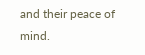and their peace of mind.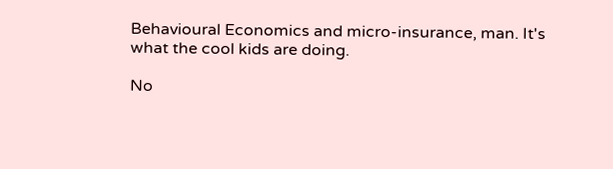Behavioural Economics and micro-insurance, man. It's what the cool kids are doing.

No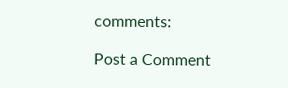comments:

Post a Comment